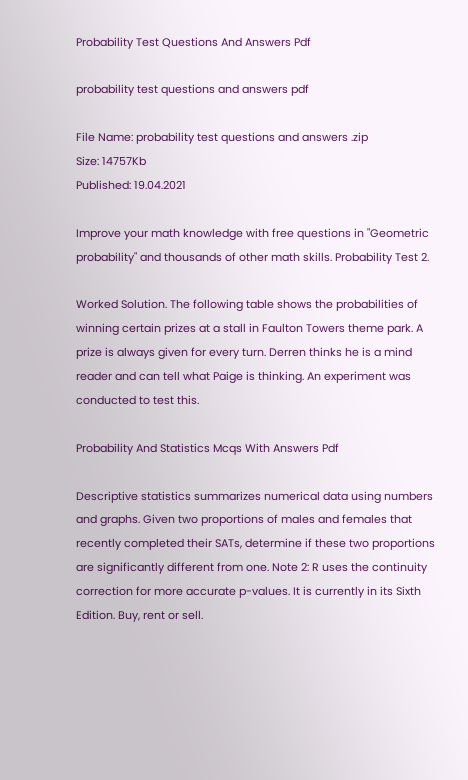Probability Test Questions And Answers Pdf

probability test questions and answers pdf

File Name: probability test questions and answers .zip
Size: 14757Kb
Published: 19.04.2021

Improve your math knowledge with free questions in "Geometric probability" and thousands of other math skills. Probability Test 2.

Worked Solution. The following table shows the probabilities of winning certain prizes at a stall in Faulton Towers theme park. A prize is always given for every turn. Derren thinks he is a mind reader and can tell what Paige is thinking. An experiment was conducted to test this.

Probability And Statistics Mcqs With Answers Pdf

Descriptive statistics summarizes numerical data using numbers and graphs. Given two proportions of males and females that recently completed their SATs, determine if these two proportions are significantly different from one. Note 2: R uses the continuity correction for more accurate p-values. It is currently in its Sixth Edition. Buy, rent or sell.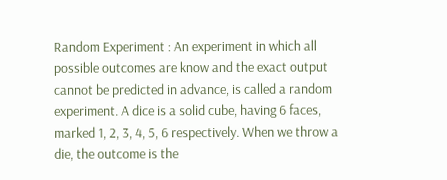Random Experiment : An experiment in which all possible outcomes are know and the exact output cannot be predicted in advance, is called a random experiment. A dice is a solid cube, having 6 faces, marked 1, 2, 3, 4, 5, 6 respectively. When we throw a die, the outcome is the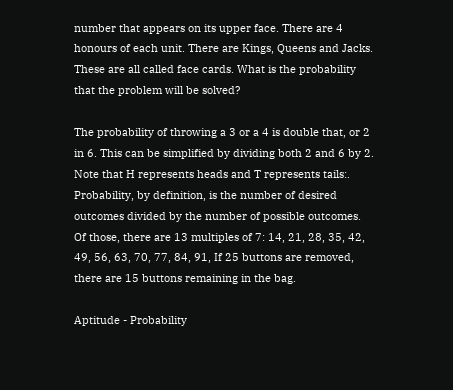number that appears on its upper face. There are 4 honours of each unit. There are Kings, Queens and Jacks. These are all called face cards. What is the probability that the problem will be solved?

The probability of throwing a 3 or a 4 is double that, or 2 in 6. This can be simplified by dividing both 2 and 6 by 2. Note that H represents heads and T represents tails:. Probability, by definition, is the number of desired outcomes divided by the number of possible outcomes. Of those, there are 13 multiples of 7: 14, 21, 28, 35, 42, 49, 56, 63, 70, 77, 84, 91, If 25 buttons are removed, there are 15 buttons remaining in the bag.

Aptitude - Probability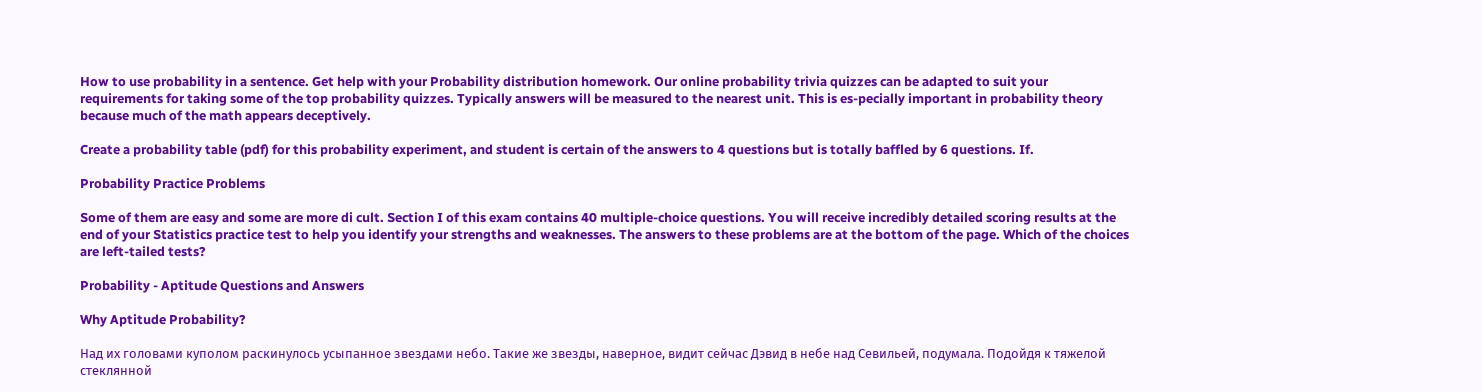How to use probability in a sentence. Get help with your Probability distribution homework. Our online probability trivia quizzes can be adapted to suit your requirements for taking some of the top probability quizzes. Typically answers will be measured to the nearest unit. This is es-pecially important in probability theory because much of the math appears deceptively.

Create a probability table (pdf) for this probability experiment, and student is certain of the answers to 4 questions but is totally baffled by 6 questions. If.

Probability Practice Problems

Some of them are easy and some are more di cult. Section I of this exam contains 40 multiple-choice questions. You will receive incredibly detailed scoring results at the end of your Statistics practice test to help you identify your strengths and weaknesses. The answers to these problems are at the bottom of the page. Which of the choices are left-tailed tests?

Probability - Aptitude Questions and Answers

Why Aptitude Probability?

Над их головами куполом раскинулось усыпанное звездами небо. Такие же звезды, наверное, видит сейчас Дэвид в небе над Севильей, подумала. Подойдя к тяжелой стеклянной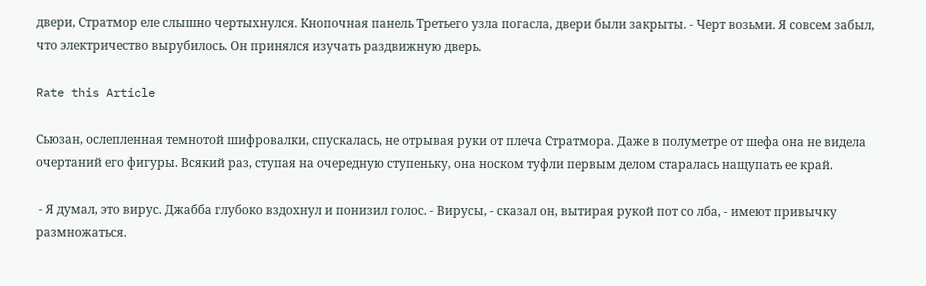двери, Стратмор еле слышно чертыхнулся. Кнопочная панель Третьего узла погасла, двери были закрыты. - Черт возьми. Я совсем забыл, что электричество вырубилось. Он принялся изучать раздвижную дверь.

Rate this Article

Сьюзан, ослепленная темнотой шифровалки, спускалась, не отрывая руки от плеча Стратмора. Даже в полуметре от шефа она не видела очертаний его фигуры. Всякий раз, ступая на очередную ступеньку, она носком туфли первым делом старалась нащупать ее край.

 - Я думал, это вирус. Джабба глубоко вздохнул и понизил голос. - Вирусы, - сказал он, вытирая рукой пот со лба, - имеют привычку размножаться.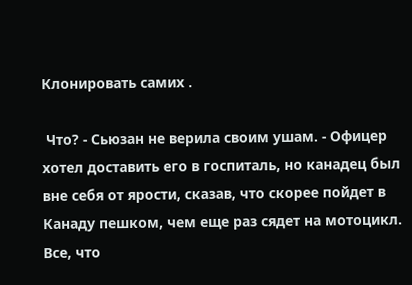Клонировать самих .

 Что? - Сьюзан не верила своим ушам. - Офицер хотел доставить его в госпиталь, но канадец был вне себя от ярости, сказав, что скорее пойдет в Канаду пешком, чем еще раз сядет на мотоцикл. Все, что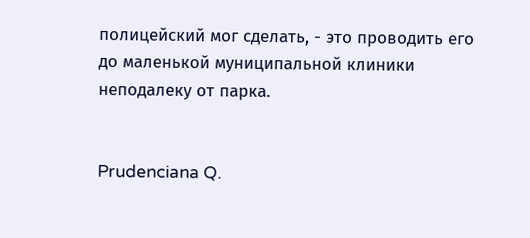полицейский мог сделать, - это проводить его до маленькой муниципальной клиники неподалеку от парка.


Prudenciana Q.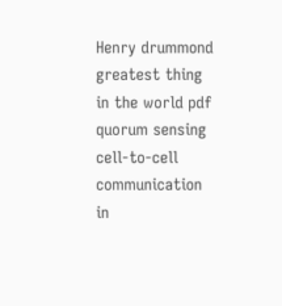Henry drummond greatest thing in the world pdf quorum sensing cell-to-cell communication in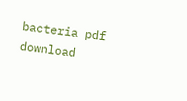bacteria pdf download